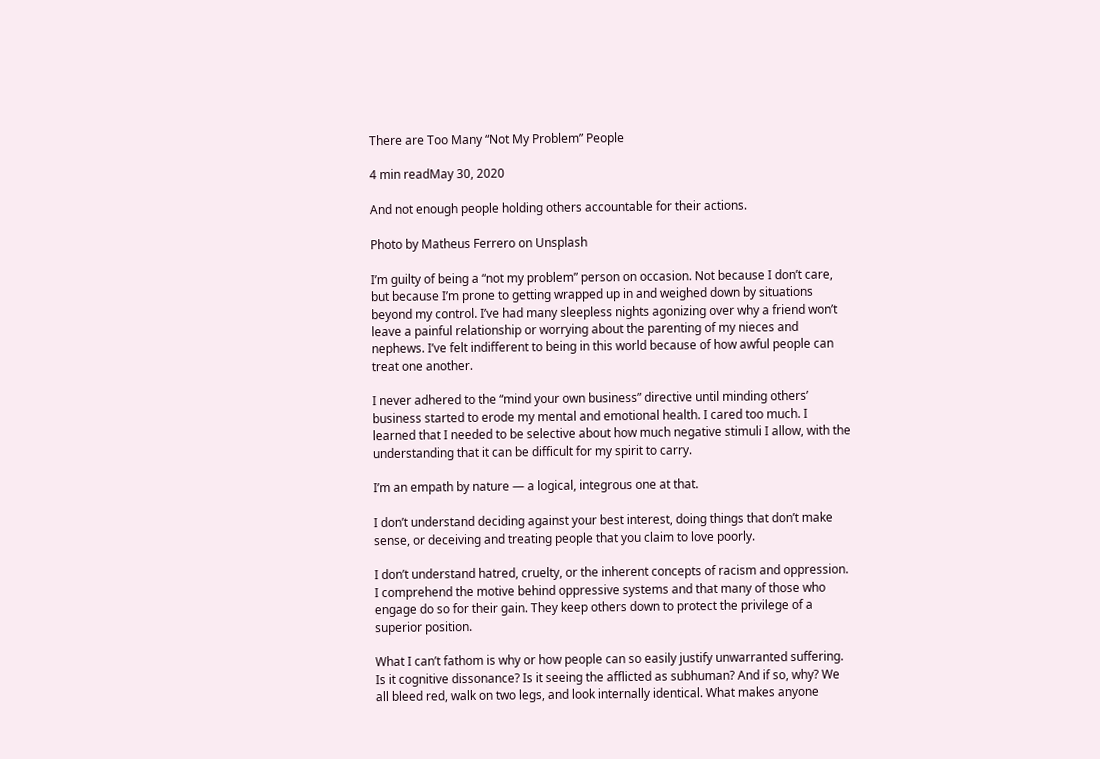There are Too Many “Not My Problem” People

4 min readMay 30, 2020

And not enough people holding others accountable for their actions.

Photo by Matheus Ferrero on Unsplash

I’m guilty of being a “not my problem” person on occasion. Not because I don’t care, but because I’m prone to getting wrapped up in and weighed down by situations beyond my control. I’ve had many sleepless nights agonizing over why a friend won’t leave a painful relationship or worrying about the parenting of my nieces and nephews. I’ve felt indifferent to being in this world because of how awful people can treat one another.

I never adhered to the “mind your own business” directive until minding others’ business started to erode my mental and emotional health. I cared too much. I learned that I needed to be selective about how much negative stimuli I allow, with the understanding that it can be difficult for my spirit to carry.

I’m an empath by nature — a logical, integrous one at that.

I don’t understand deciding against your best interest, doing things that don’t make sense, or deceiving and treating people that you claim to love poorly.

I don’t understand hatred, cruelty, or the inherent concepts of racism and oppression. I comprehend the motive behind oppressive systems and that many of those who engage do so for their gain. They keep others down to protect the privilege of a superior position.

What I can’t fathom is why or how people can so easily justify unwarranted suffering. Is it cognitive dissonance? Is it seeing the afflicted as subhuman? And if so, why? We all bleed red, walk on two legs, and look internally identical. What makes anyone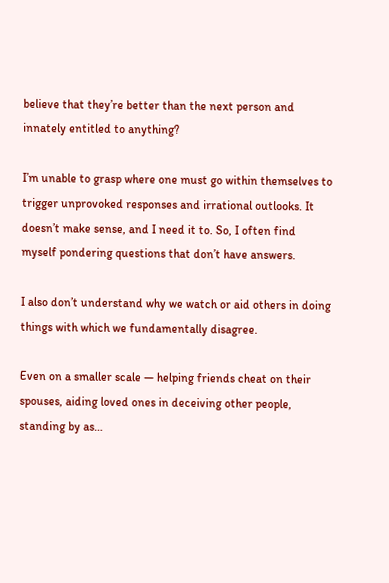believe that they’re better than the next person and innately entitled to anything?

I’m unable to grasp where one must go within themselves to trigger unprovoked responses and irrational outlooks. It doesn’t make sense, and I need it to. So, I often find myself pondering questions that don’t have answers.

I also don’t understand why we watch or aid others in doing things with which we fundamentally disagree.

Even on a smaller scale — helping friends cheat on their spouses, aiding loved ones in deceiving other people, standing by as…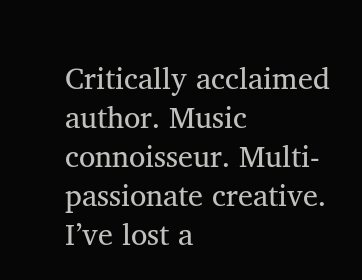Critically acclaimed author. Music connoisseur. Multi-passionate creative. I’ve lost a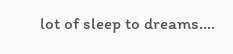lot of sleep to dreams….